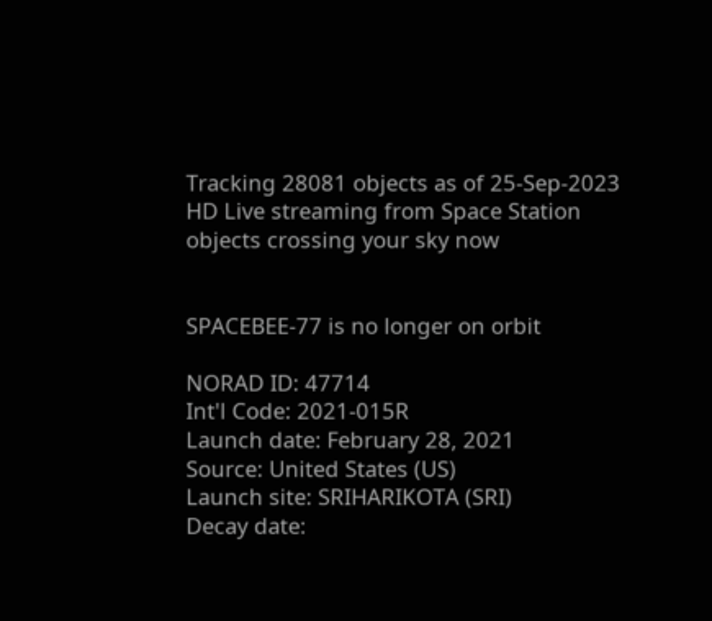Tracking 28081 objects as of 25-Sep-2023
HD Live streaming from Space Station
objects crossing your sky now


SPACEBEE-77 is no longer on orbit

NORAD ID: 47714
Int'l Code: 2021-015R
Launch date: February 28, 2021
Source: United States (US)
Launch site: SRIHARIKOTA (SRI)
Decay date: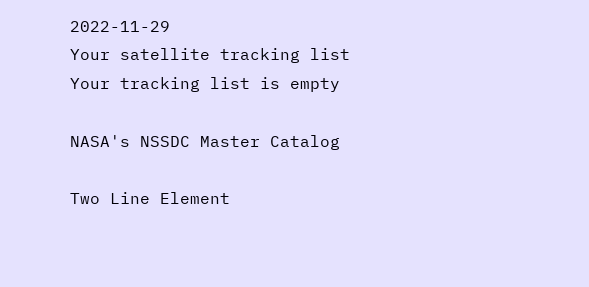2022-11-29
Your satellite tracking list
Your tracking list is empty

NASA's NSSDC Master Catalog

Two Line Element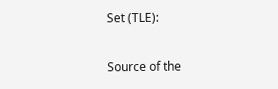Set (TLE):

Source of the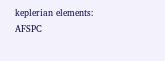keplerian elements: AFSPC